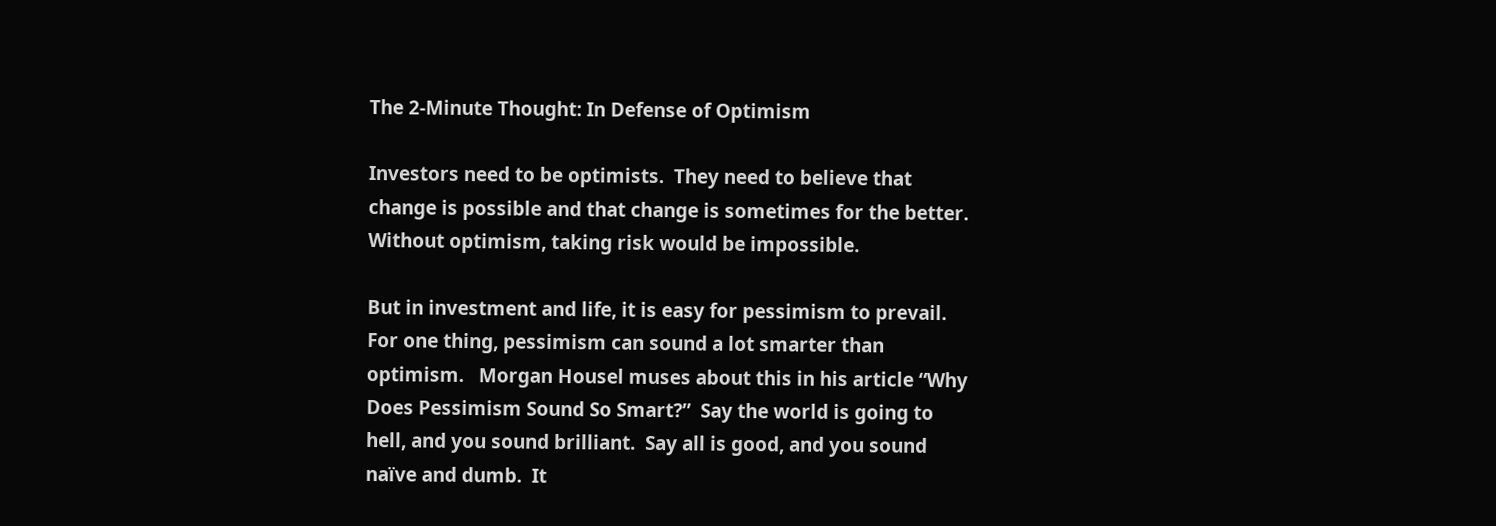The 2-Minute Thought: In Defense of Optimism

Investors need to be optimists.  They need to believe that change is possible and that change is sometimes for the better.  Without optimism, taking risk would be impossible.

But in investment and life, it is easy for pessimism to prevail.  For one thing, pessimism can sound a lot smarter than optimism.   Morgan Housel muses about this in his article “Why Does Pessimism Sound So Smart?”  Say the world is going to hell, and you sound brilliant.  Say all is good, and you sound naïve and dumb.  It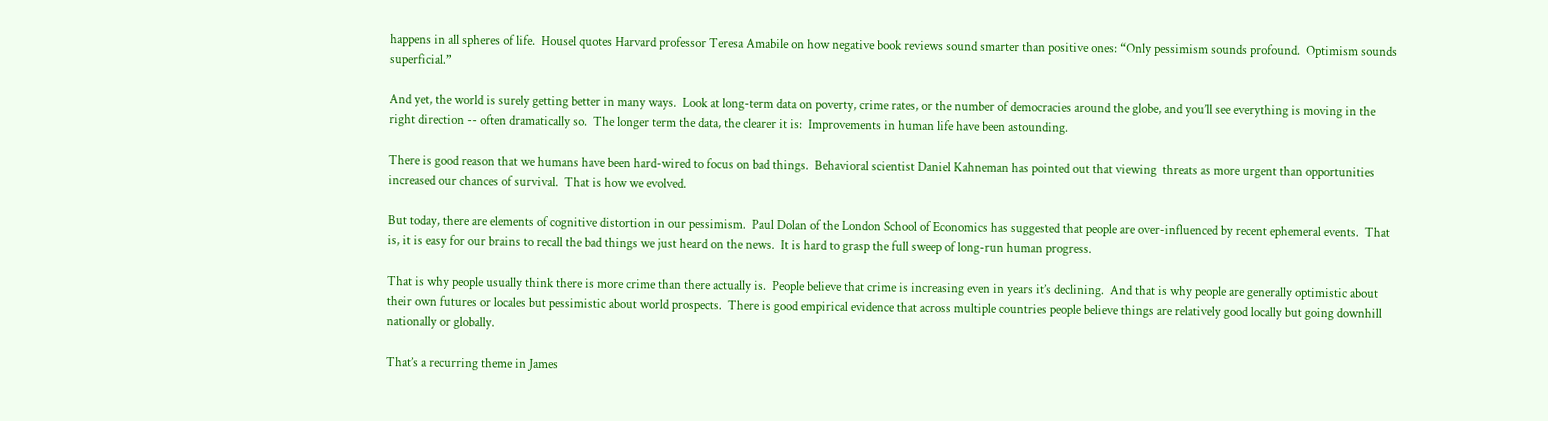happens in all spheres of life.  Housel quotes Harvard professor Teresa Amabile on how negative book reviews sound smarter than positive ones: “Only pessimism sounds profound.  Optimism sounds superficial.”

And yet, the world is surely getting better in many ways.  Look at long-term data on poverty, crime rates, or the number of democracies around the globe, and you’ll see everything is moving in the right direction -- often dramatically so.  The longer term the data, the clearer it is:  Improvements in human life have been astounding.

There is good reason that we humans have been hard-wired to focus on bad things.  Behavioral scientist Daniel Kahneman has pointed out that viewing  threats as more urgent than opportunities increased our chances of survival.  That is how we evolved.

But today, there are elements of cognitive distortion in our pessimism.  Paul Dolan of the London School of Economics has suggested that people are over-influenced by recent ephemeral events.  That is, it is easy for our brains to recall the bad things we just heard on the news.  It is hard to grasp the full sweep of long-run human progress.

That is why people usually think there is more crime than there actually is.  People believe that crime is increasing even in years it’s declining.  And that is why people are generally optimistic about their own futures or locales but pessimistic about world prospects.  There is good empirical evidence that across multiple countries people believe things are relatively good locally but going downhill nationally or globally.

That’s a recurring theme in James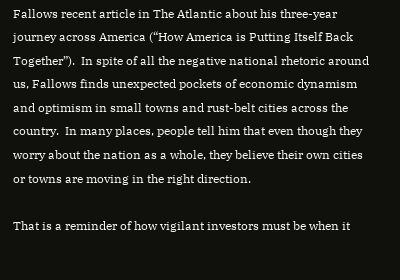Fallows recent article in The Atlantic about his three-year journey across America (“How America is Putting Itself Back Together”).  In spite of all the negative national rhetoric around us, Fallows finds unexpected pockets of economic dynamism and optimism in small towns and rust-belt cities across the country.  In many places, people tell him that even though they worry about the nation as a whole, they believe their own cities or towns are moving in the right direction.

That is a reminder of how vigilant investors must be when it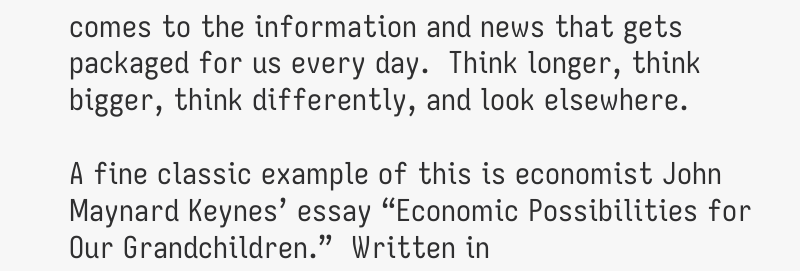comes to the information and news that gets packaged for us every day.  Think longer, think bigger, think differently, and look elsewhere.

A fine classic example of this is economist John Maynard Keynes’ essay “Economic Possibilities for Our Grandchildren.”  Written in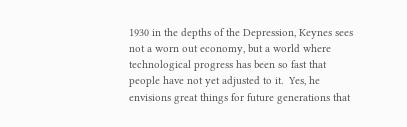1930 in the depths of the Depression, Keynes sees not a worn out economy, but a world where technological progress has been so fast that people have not yet adjusted to it.  Yes, he envisions great things for future generations that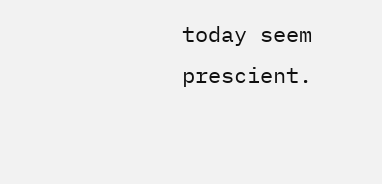today seem prescient.